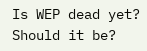Is WEP dead yet? Should it be?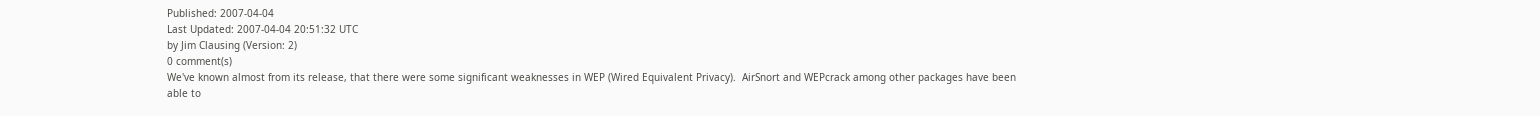Published: 2007-04-04
Last Updated: 2007-04-04 20:51:32 UTC
by Jim Clausing (Version: 2)
0 comment(s)
We've known almost from its release, that there were some significant weaknesses in WEP (Wired Equivalent Privacy).  AirSnort and WEPcrack among other packages have been able to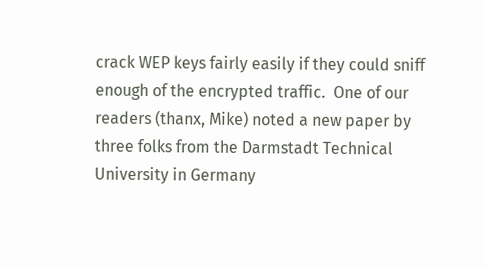crack WEP keys fairly easily if they could sniff enough of the encrypted traffic.  One of our readers (thanx, Mike) noted a new paper by three folks from the Darmstadt Technical University in Germany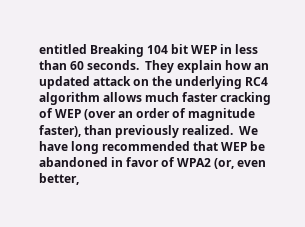entitled Breaking 104 bit WEP in less than 60 seconds.  They explain how an updated attack on the underlying RC4 algorithm allows much faster cracking of WEP (over an order of magnitude faster), than previously realized.  We have long recommended that WEP be abandoned in favor of WPA2 (or, even better,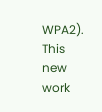WPA2).  This new work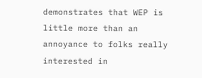demonstrates that WEP is little more than an annoyance to folks really interested in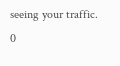seeing your traffic.
0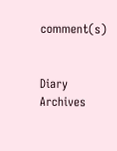comment(s)


Diary Archives